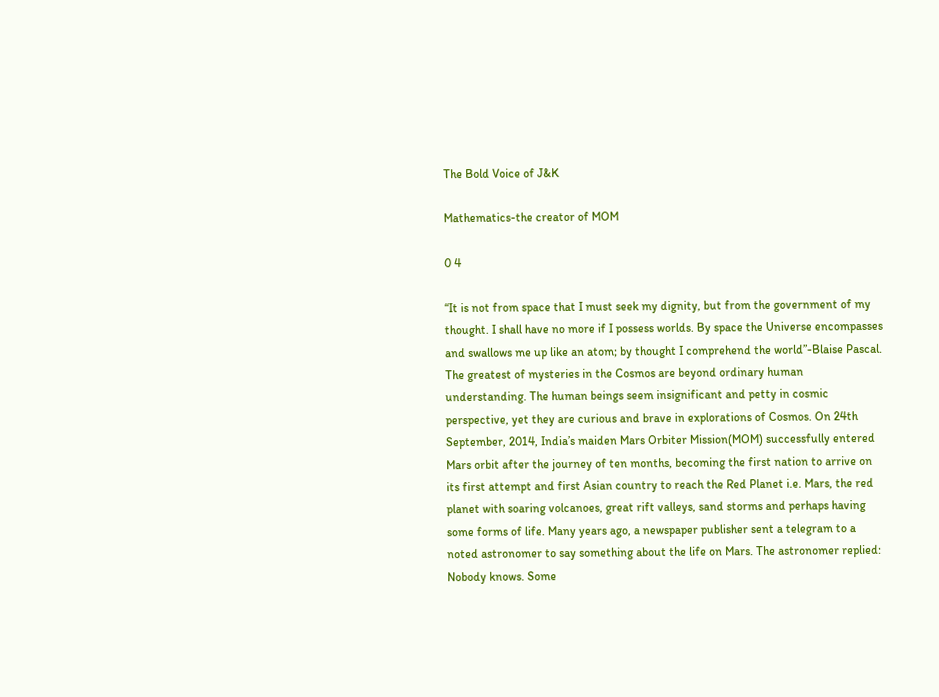The Bold Voice of J&K

Mathematics-the creator of MOM

0 4

“It is not from space that I must seek my dignity, but from the government of my thought. I shall have no more if I possess worlds. By space the Universe encompasses and swallows me up like an atom; by thought I comprehend the world”-Blaise Pascal.
The greatest of mysteries in the Cosmos are beyond ordinary human understanding. The human beings seem insignificant and petty in cosmic perspective, yet they are curious and brave in explorations of Cosmos. On 24th September, 2014, India’s maiden Mars Orbiter Mission(MOM) successfully entered Mars orbit after the journey of ten months, becoming the first nation to arrive on its first attempt and first Asian country to reach the Red Planet i.e. Mars, the red planet with soaring volcanoes, great rift valleys, sand storms and perhaps having some forms of life. Many years ago, a newspaper publisher sent a telegram to a noted astronomer to say something about the life on Mars. The astronomer replied: Nobody knows. Some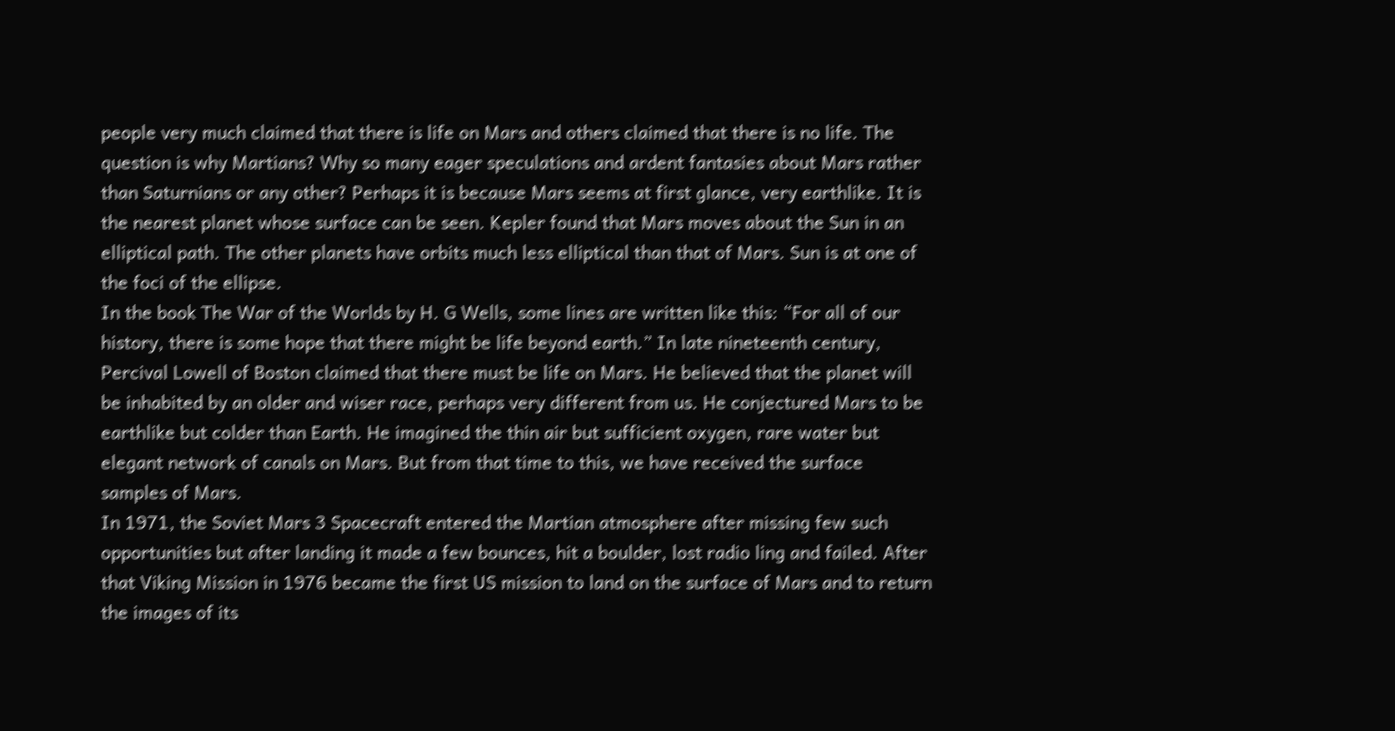people very much claimed that there is life on Mars and others claimed that there is no life. The question is why Martians? Why so many eager speculations and ardent fantasies about Mars rather than Saturnians or any other? Perhaps it is because Mars seems at first glance, very earthlike. It is the nearest planet whose surface can be seen. Kepler found that Mars moves about the Sun in an elliptical path. The other planets have orbits much less elliptical than that of Mars. Sun is at one of the foci of the ellipse.
In the book The War of the Worlds by H. G Wells, some lines are written like this: “For all of our history, there is some hope that there might be life beyond earth.” In late nineteenth century, Percival Lowell of Boston claimed that there must be life on Mars. He believed that the planet will be inhabited by an older and wiser race, perhaps very different from us. He conjectured Mars to be earthlike but colder than Earth. He imagined the thin air but sufficient oxygen, rare water but elegant network of canals on Mars. But from that time to this, we have received the surface samples of Mars.
In 1971, the Soviet Mars 3 Spacecraft entered the Martian atmosphere after missing few such opportunities but after landing it made a few bounces, hit a boulder, lost radio ling and failed. After that Viking Mission in 1976 became the first US mission to land on the surface of Mars and to return the images of its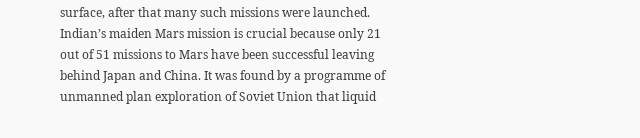surface, after that many such missions were launched. Indian’s maiden Mars mission is crucial because only 21 out of 51 missions to Mars have been successful leaving behind Japan and China. It was found by a programme of unmanned plan exploration of Soviet Union that liquid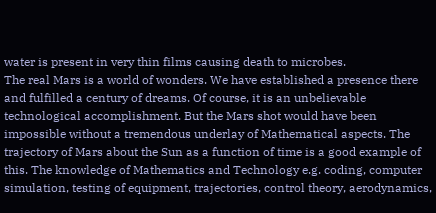water is present in very thin films causing death to microbes.
The real Mars is a world of wonders. We have established a presence there and fulfilled a century of dreams. Of course, it is an unbelievable technological accomplishment. But the Mars shot would have been impossible without a tremendous underlay of Mathematical aspects. The trajectory of Mars about the Sun as a function of time is a good example of this. The knowledge of Mathematics and Technology e.g. coding, computer simulation, testing of equipment, trajectories, control theory, aerodynamics,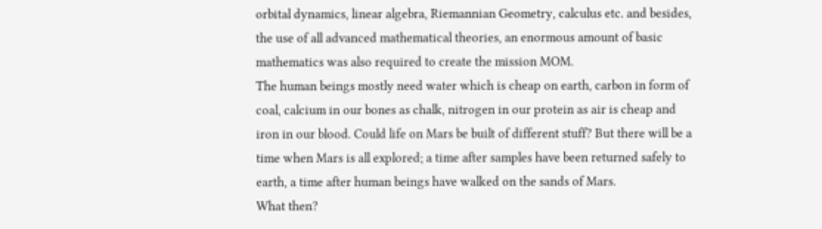orbital dynamics, linear algebra, Riemannian Geometry, calculus etc. and besides, the use of all advanced mathematical theories, an enormous amount of basic mathematics was also required to create the mission MOM.
The human beings mostly need water which is cheap on earth, carbon in form of coal, calcium in our bones as chalk, nitrogen in our protein as air is cheap and iron in our blood. Could life on Mars be built of different stuff? But there will be a time when Mars is all explored; a time after samples have been returned safely to earth, a time after human beings have walked on the sands of Mars.
What then?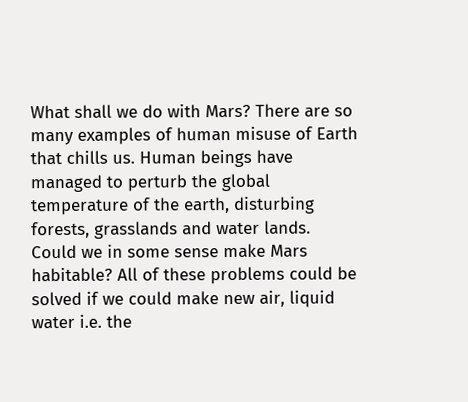What shall we do with Mars? There are so many examples of human misuse of Earth that chills us. Human beings have managed to perturb the global temperature of the earth, disturbing forests, grasslands and water lands. Could we in some sense make Mars habitable? All of these problems could be solved if we could make new air, liquid water i.e. the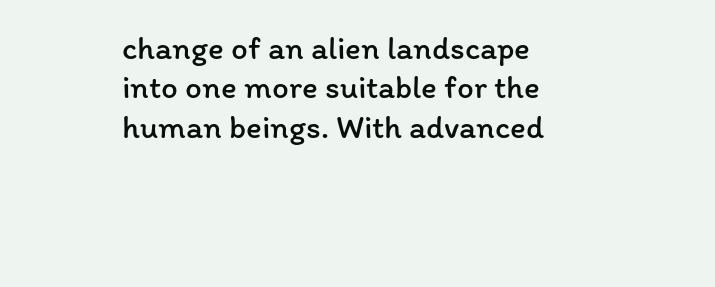change of an alien landscape into one more suitable for the human beings. With advanced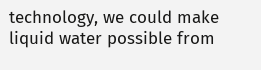technology, we could make liquid water possible from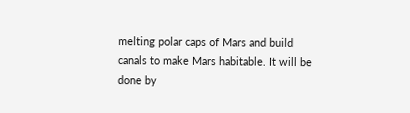melting polar caps of Mars and build canals to make Mars habitable. It will be done by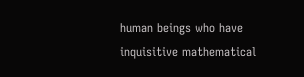human beings who have inquisitive mathematical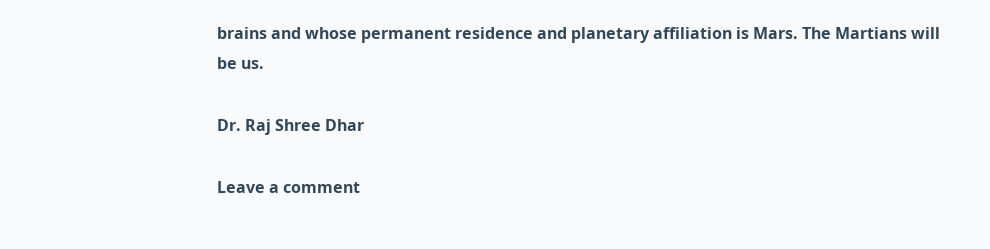brains and whose permanent residence and planetary affiliation is Mars. The Martians will be us.

Dr. Raj Shree Dhar

Leave a comment